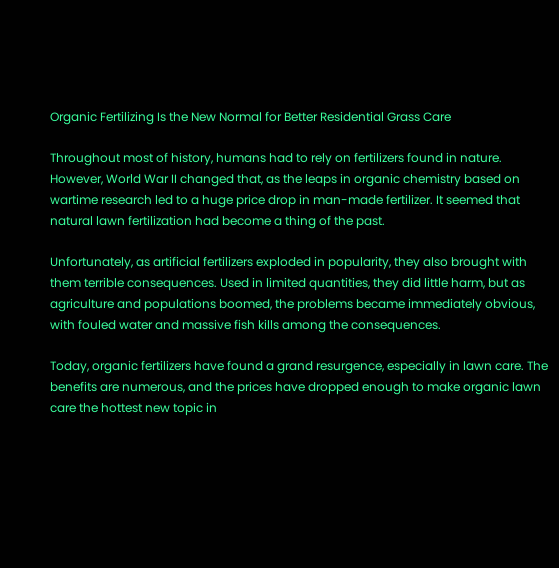Organic Fertilizing Is the New Normal for Better Residential Grass Care

Throughout most of history, humans had to rely on fertilizers found in nature. However, World War II changed that, as the leaps in organic chemistry based on wartime research led to a huge price drop in man-made fertilizer. It seemed that natural lawn fertilization had become a thing of the past.

Unfortunately, as artificial fertilizers exploded in popularity, they also brought with them terrible consequences. Used in limited quantities, they did little harm, but as agriculture and populations boomed, the problems became immediately obvious, with fouled water and massive fish kills among the consequences.

Today, organic fertilizers have found a grand resurgence, especially in lawn care. The benefits are numerous, and the prices have dropped enough to make organic lawn care the hottest new topic in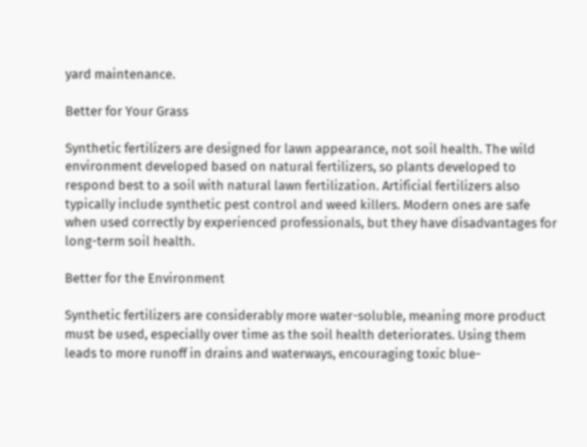yard maintenance.

Better for Your Grass

Synthetic fertilizers are designed for lawn appearance, not soil health. The wild environment developed based on natural fertilizers, so plants developed to respond best to a soil with natural lawn fertilization. Artificial fertilizers also typically include synthetic pest control and weed killers. Modern ones are safe when used correctly by experienced professionals, but they have disadvantages for long-term soil health.

Better for the Environment

Synthetic fertilizers are considerably more water-soluble, meaning more product must be used, especially over time as the soil health deteriorates. Using them leads to more runoff in drains and waterways, encouraging toxic blue-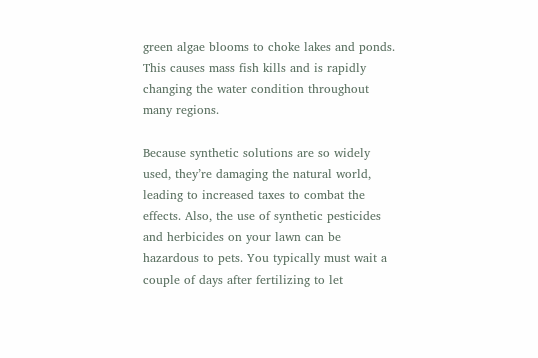green algae blooms to choke lakes and ponds. This causes mass fish kills and is rapidly changing the water condition throughout many regions.

Because synthetic solutions are so widely used, they’re damaging the natural world, leading to increased taxes to combat the effects. Also, the use of synthetic pesticides and herbicides on your lawn can be hazardous to pets. You typically must wait a couple of days after fertilizing to let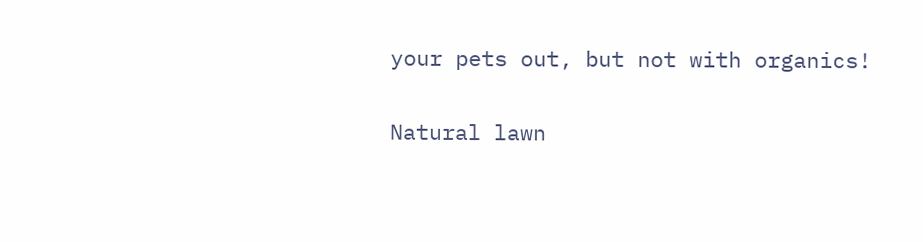your pets out, but not with organics!

Natural lawn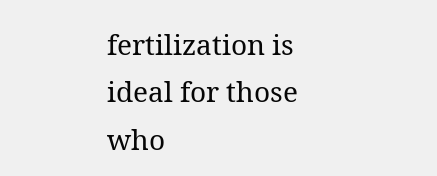fertilization is ideal for those who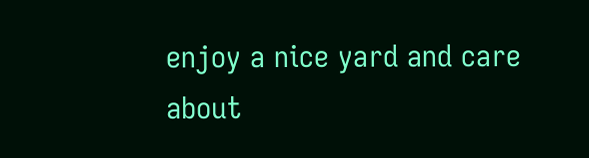enjoy a nice yard and care about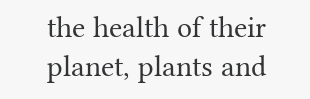the health of their planet, plants and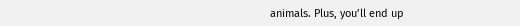animals. Plus, you’ll end up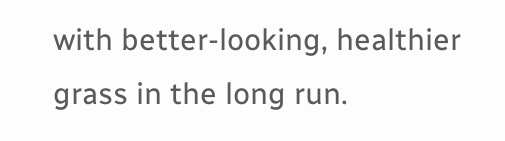with better-looking, healthier grass in the long run.